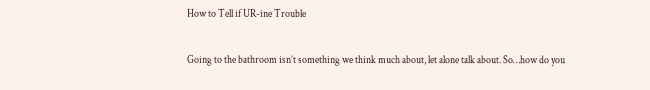How to Tell if UR-ine Trouble

Going to the bathroom isn’t something we think much about, let alone talk about. So…how do you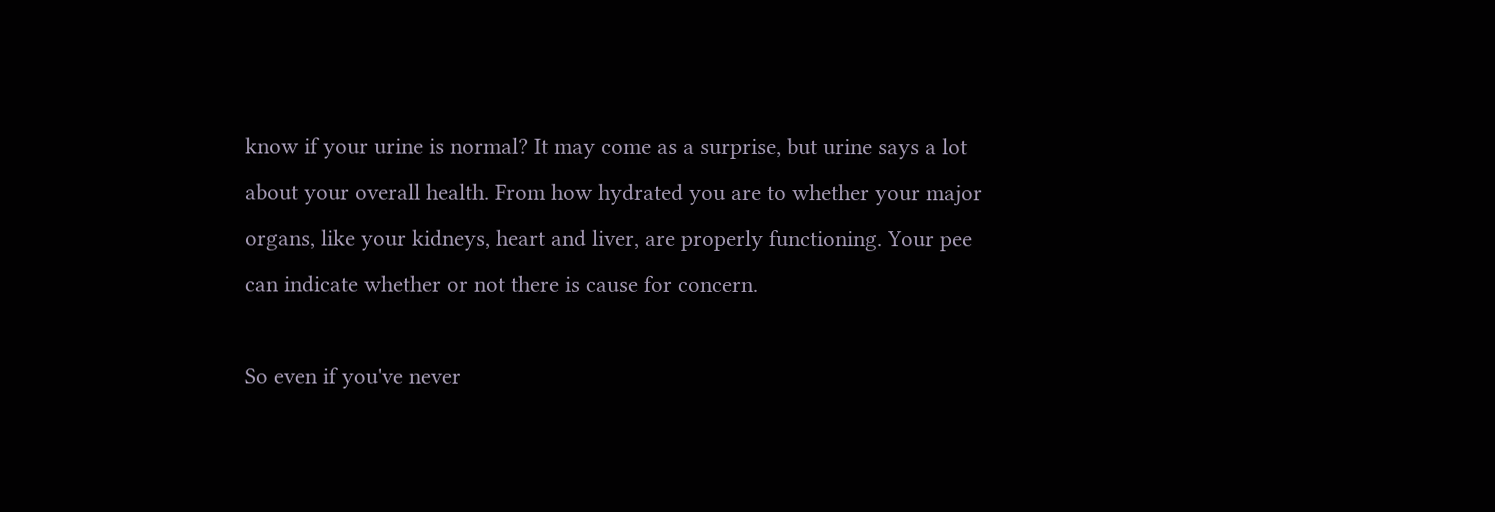know if your urine is normal? It may come as a surprise, but urine says a lot about your overall health. From how hydrated you are to whether your major organs, like your kidneys, heart and liver, are properly functioning. Your pee can indicate whether or not there is cause for concern.

So even if you've never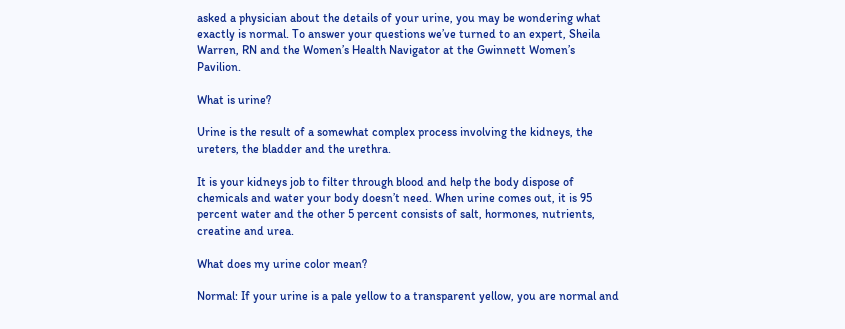asked a physician about the details of your urine, you may be wondering what exactly is normal. To answer your questions we’ve turned to an expert, Sheila Warren, RN and the Women’s Health Navigator at the Gwinnett Women’s Pavilion.

What is urine?

Urine is the result of a somewhat complex process involving the kidneys, the ureters, the bladder and the urethra.

It is your kidneys job to filter through blood and help the body dispose of chemicals and water your body doesn’t need. When urine comes out, it is 95 percent water and the other 5 percent consists of salt, hormones, nutrients, creatine and urea.

What does my urine color mean?

Normal: If your urine is a pale yellow to a transparent yellow, you are normal and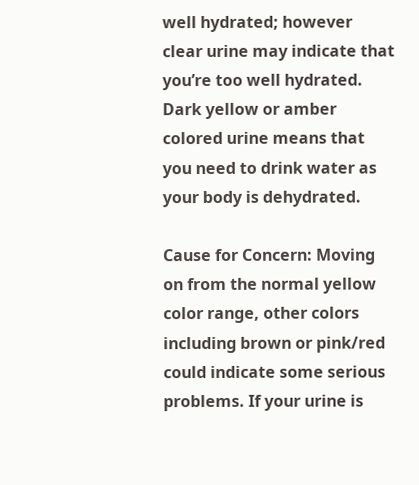well hydrated; however clear urine may indicate that you’re too well hydrated. Dark yellow or amber colored urine means that you need to drink water as your body is dehydrated.

Cause for Concern: Moving on from the normal yellow color range, other colors including brown or pink/red could indicate some serious problems. If your urine is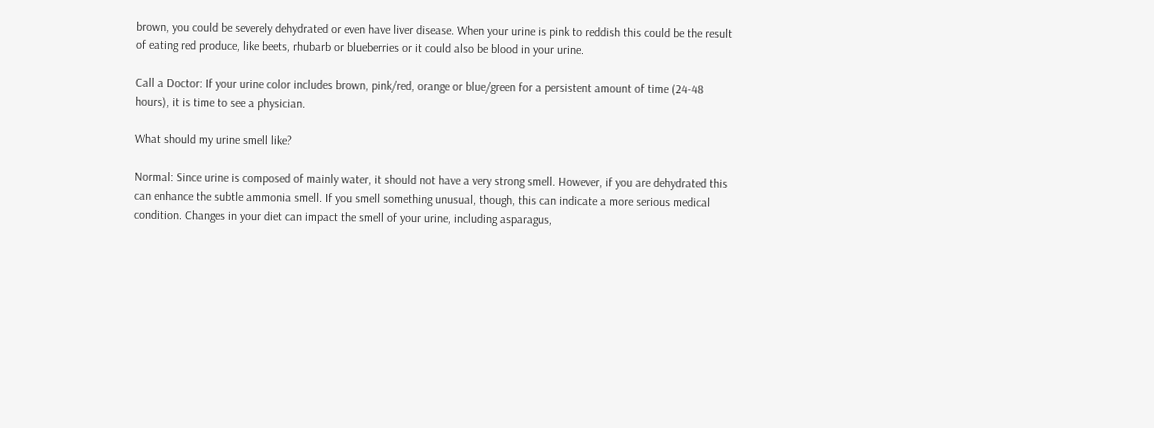brown, you could be severely dehydrated or even have liver disease. When your urine is pink to reddish this could be the result of eating red produce, like beets, rhubarb or blueberries or it could also be blood in your urine.

Call a Doctor: If your urine color includes brown, pink/red, orange or blue/green for a persistent amount of time (24-48 hours), it is time to see a physician.

What should my urine smell like?

Normal: Since urine is composed of mainly water, it should not have a very strong smell. However, if you are dehydrated this can enhance the subtle ammonia smell. If you smell something unusual, though, this can indicate a more serious medical condition. Changes in your diet can impact the smell of your urine, including asparagus,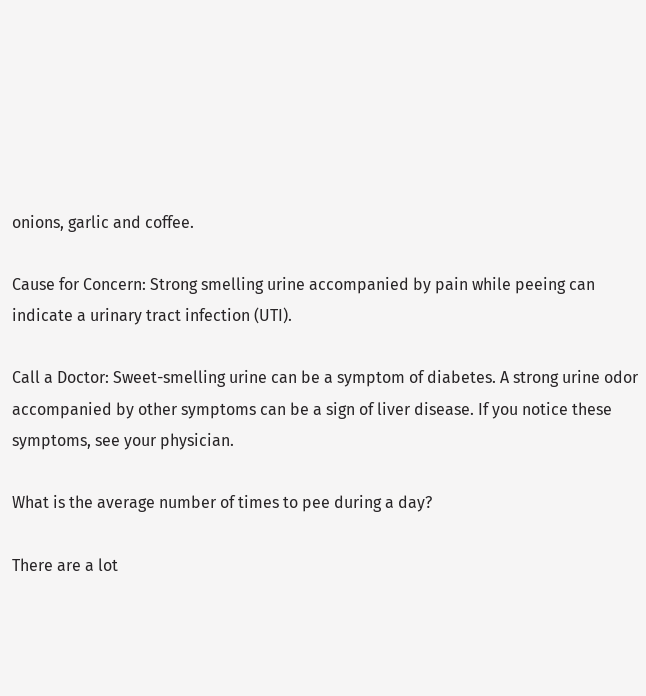onions, garlic and coffee.

Cause for Concern: Strong smelling urine accompanied by pain while peeing can indicate a urinary tract infection (UTI).

Call a Doctor: Sweet-smelling urine can be a symptom of diabetes. A strong urine odor accompanied by other symptoms can be a sign of liver disease. If you notice these symptoms, see your physician.

What is the average number of times to pee during a day?

There are a lot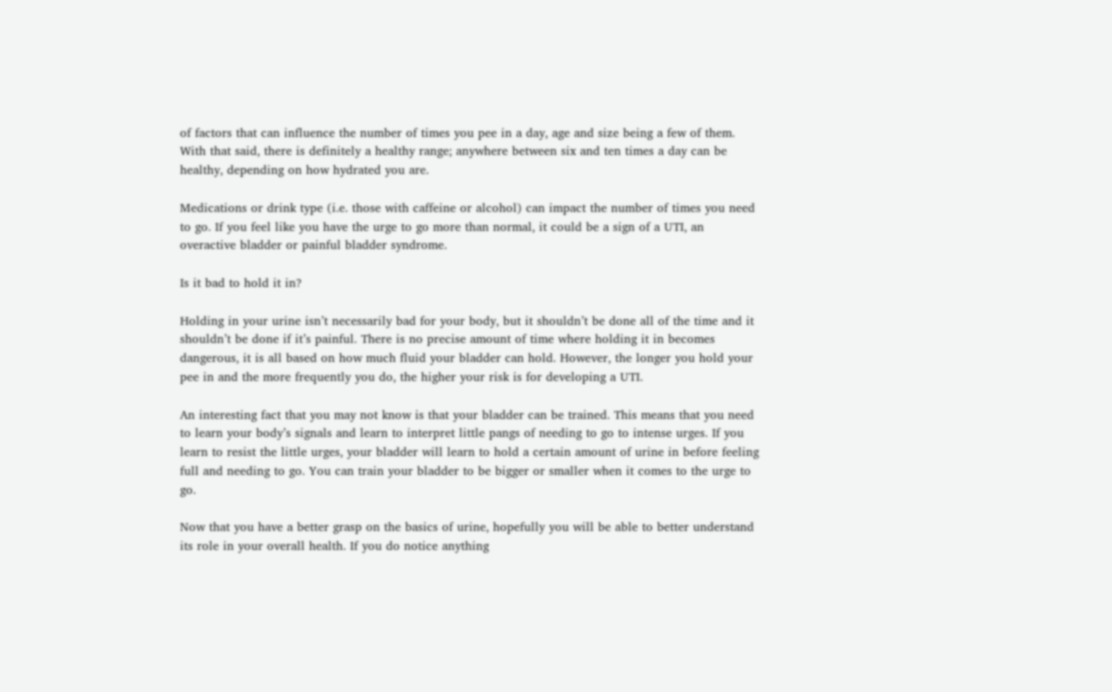of factors that can influence the number of times you pee in a day, age and size being a few of them. With that said, there is definitely a healthy range; anywhere between six and ten times a day can be healthy, depending on how hydrated you are.

Medications or drink type (i.e. those with caffeine or alcohol) can impact the number of times you need to go. If you feel like you have the urge to go more than normal, it could be a sign of a UTI, an overactive bladder or painful bladder syndrome.

Is it bad to hold it in?

Holding in your urine isn’t necessarily bad for your body, but it shouldn’t be done all of the time and it shouldn’t be done if it’s painful. There is no precise amount of time where holding it in becomes dangerous, it is all based on how much fluid your bladder can hold. However, the longer you hold your pee in and the more frequently you do, the higher your risk is for developing a UTI.

An interesting fact that you may not know is that your bladder can be trained. This means that you need to learn your body’s signals and learn to interpret little pangs of needing to go to intense urges. If you learn to resist the little urges, your bladder will learn to hold a certain amount of urine in before feeling full and needing to go. You can train your bladder to be bigger or smaller when it comes to the urge to go.

Now that you have a better grasp on the basics of urine, hopefully you will be able to better understand its role in your overall health. If you do notice anything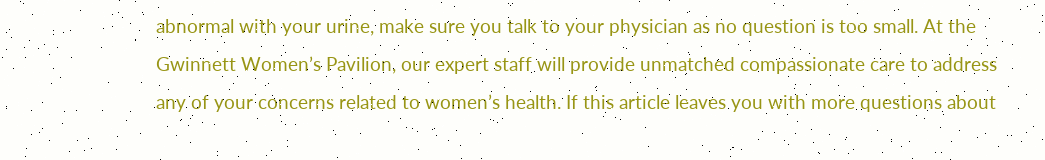abnormal with your urine, make sure you talk to your physician as no question is too small. At the Gwinnett Women’s Pavilion, our expert staff will provide unmatched compassionate care to address any of your concerns related to women’s health. If this article leaves you with more questions about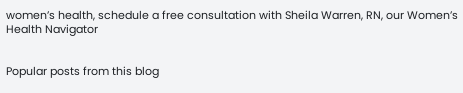women’s health, schedule a free consultation with Sheila Warren, RN, our Women’s Health Navigator


Popular posts from this blog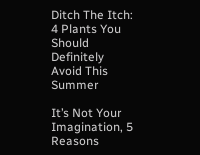Ditch The Itch: 4 Plants You Should Definitely Avoid This Summer

It’s Not Your Imagination, 5 Reasons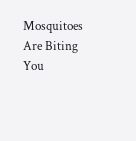Mosquitoes Are Biting You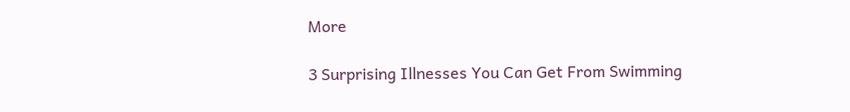More

3 Surprising Illnesses You Can Get From Swimming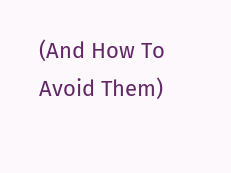(And How To Avoid Them)